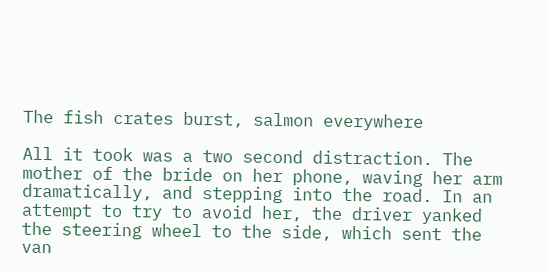The fish crates burst, salmon everywhere

All it took was a two second distraction. The mother of the bride on her phone, waving her arm dramatically, and stepping into the road. In an attempt to try to avoid her, the driver yanked the steering wheel to the side, which sent the van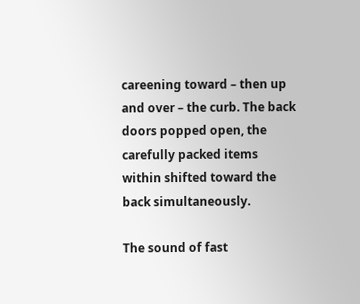careening toward – then up and over – the curb. The back doors popped open, the carefully packed items within shifted toward the back simultaneously.

The sound of fast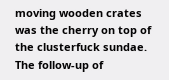moving wooden crates was the cherry on top of the clusterfuck sundae. The follow-up of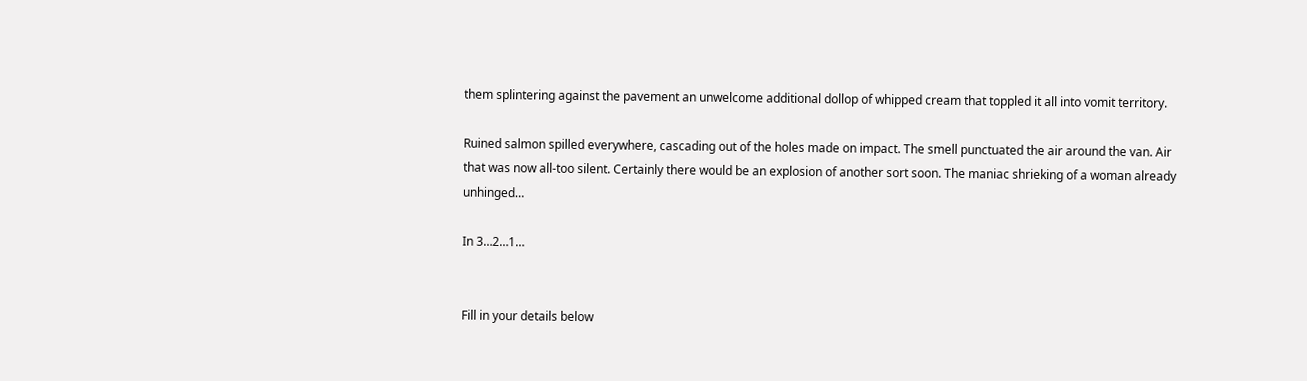them splintering against the pavement an unwelcome additional dollop of whipped cream that toppled it all into vomit territory.

Ruined salmon spilled everywhere, cascading out of the holes made on impact. The smell punctuated the air around the van. Air that was now all-too silent. Certainly there would be an explosion of another sort soon. The maniac shrieking of a woman already unhinged…

In 3…2…1…


Fill in your details below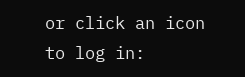or click an icon to log in: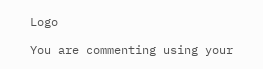Logo

You are commenting using your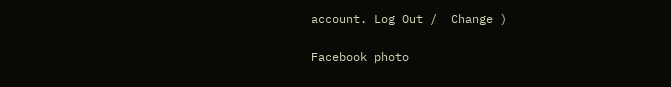account. Log Out /  Change )

Facebook photo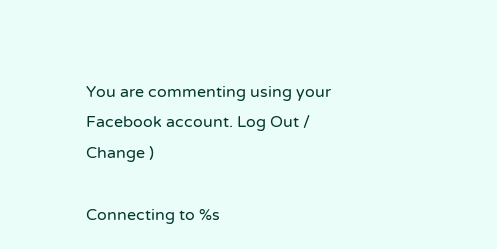You are commenting using your Facebook account. Log Out /  Change )

Connecting to %s